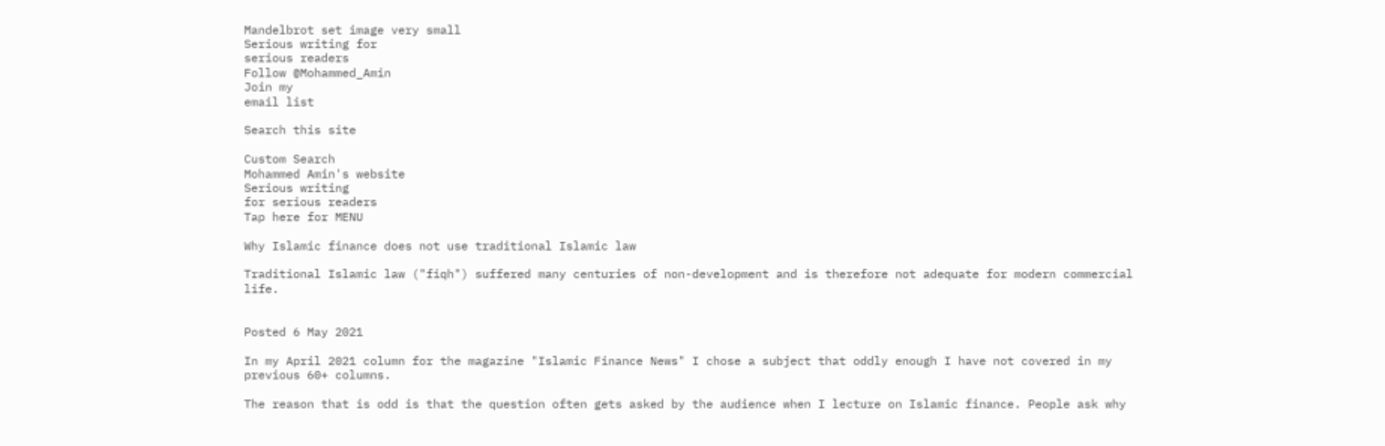Mandelbrot set image very small
Serious writing for
serious readers
Follow @Mohammed_Amin
Join my
email list

Search this site

Custom Search
Mohammed Amin's website
Serious writing
for serious readers
Tap here for MENU

Why Islamic finance does not use traditional Islamic law

Traditional Islamic law ("fiqh") suffered many centuries of non-development and is therefore not adequate for modern commercial life.


Posted 6 May 2021

In my April 2021 column for the magazine "Islamic Finance News" I chose a subject that oddly enough I have not covered in my previous 60+ columns.

The reason that is odd is that the question often gets asked by the audience when I lecture on Islamic finance. People ask why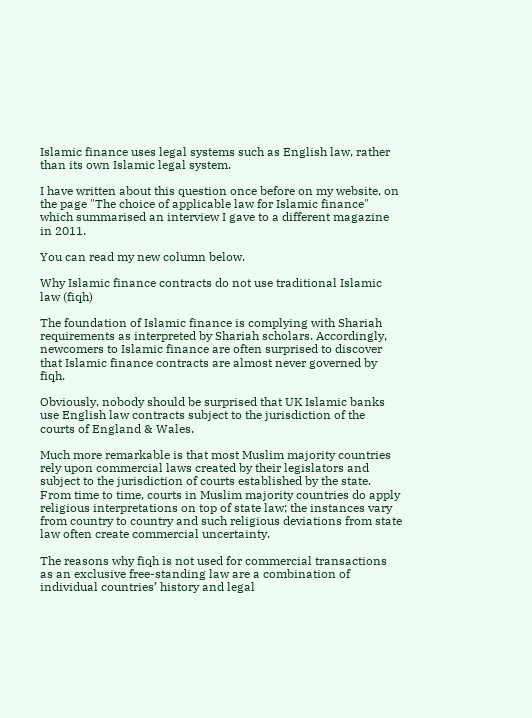Islamic finance uses legal systems such as English law, rather than its own Islamic legal system.

I have written about this question once before on my website, on the page "The choice of applicable law for Islamic finance" which summarised an interview I gave to a different magazine in 2011.

You can read my new column below.

Why Islamic finance contracts do not use traditional Islamic law (fiqh)

The foundation of Islamic finance is complying with Shariah requirements as interpreted by Shariah scholars. Accordingly, newcomers to Islamic finance are often surprised to discover that Islamic finance contracts are almost never governed by fiqh.

Obviously, nobody should be surprised that UK Islamic banks use English law contracts subject to the jurisdiction of the courts of England & Wales.

Much more remarkable is that most Muslim majority countries rely upon commercial laws created by their legislators and subject to the jurisdiction of courts established by the state. From time to time, courts in Muslim majority countries do apply religious interpretations on top of state law; the instances vary from country to country and such religious deviations from state law often create commercial uncertainty.

The reasons why fiqh is not used for commercial transactions as an exclusive free-standing law are a combination of individual countries’ history and legal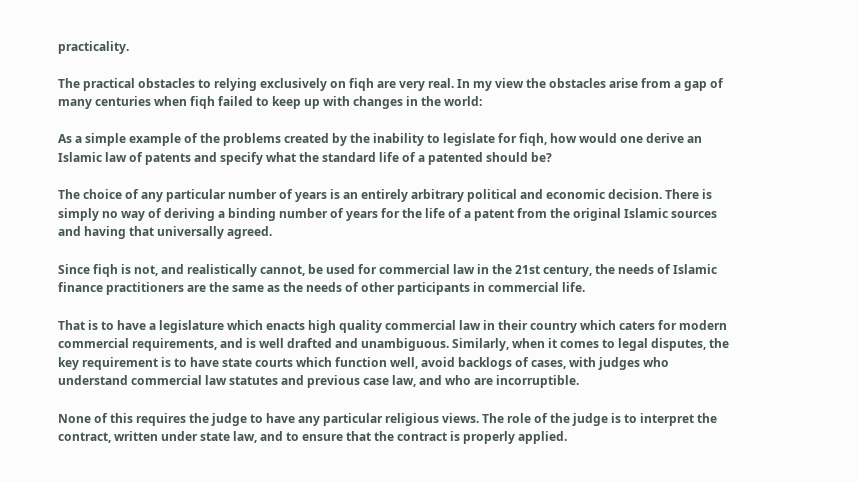practicality.

The practical obstacles to relying exclusively on fiqh are very real. In my view the obstacles arise from a gap of many centuries when fiqh failed to keep up with changes in the world:

As a simple example of the problems created by the inability to legislate for fiqh, how would one derive an Islamic law of patents and specify what the standard life of a patented should be?

The choice of any particular number of years is an entirely arbitrary political and economic decision. There is simply no way of deriving a binding number of years for the life of a patent from the original Islamic sources and having that universally agreed.

Since fiqh is not, and realistically cannot, be used for commercial law in the 21st century, the needs of Islamic finance practitioners are the same as the needs of other participants in commercial life.

That is to have a legislature which enacts high quality commercial law in their country which caters for modern commercial requirements, and is well drafted and unambiguous. Similarly, when it comes to legal disputes, the key requirement is to have state courts which function well, avoid backlogs of cases, with judges who understand commercial law statutes and previous case law, and who are incorruptible.

None of this requires the judge to have any particular religious views. The role of the judge is to interpret the contract, written under state law, and to ensure that the contract is properly applied.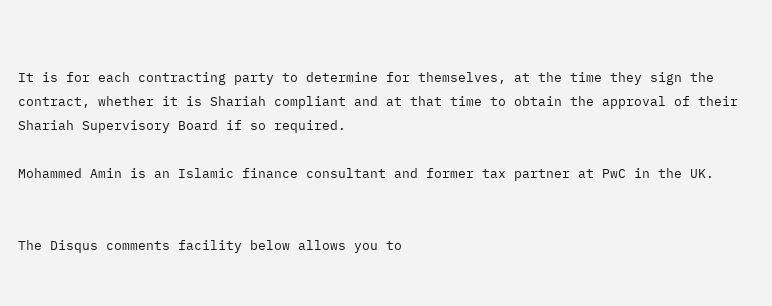It is for each contracting party to determine for themselves, at the time they sign the contract, whether it is Shariah compliant and at that time to obtain the approval of their Shariah Supervisory Board if so required.

Mohammed Amin is an Islamic finance consultant and former tax partner at PwC in the UK.


The Disqus comments facility below allows you to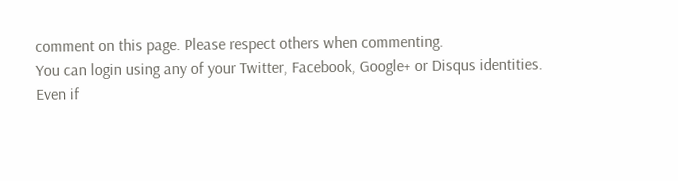comment on this page. Please respect others when commenting.
You can login using any of your Twitter, Facebook, Google+ or Disqus identities.
Even if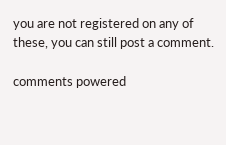you are not registered on any of these, you can still post a comment.

comments powered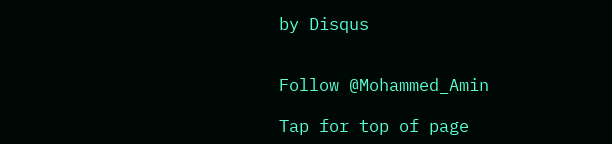by Disqus


Follow @Mohammed_Amin

Tap for top of page